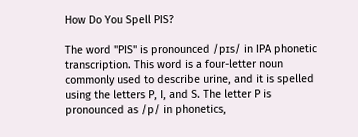How Do You Spell PIS?

The word "PIS" is pronounced /pɪs/ in IPA phonetic transcription. This word is a four-letter noun commonly used to describe urine, and it is spelled using the letters P, I, and S. The letter P is pronounced as /p/ in phonetics,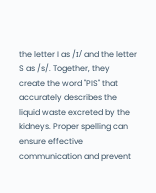the letter I as /ɪ/ and the letter S as /s/. Together, they create the word "PIS" that accurately describes the liquid waste excreted by the kidneys. Proper spelling can ensure effective communication and prevent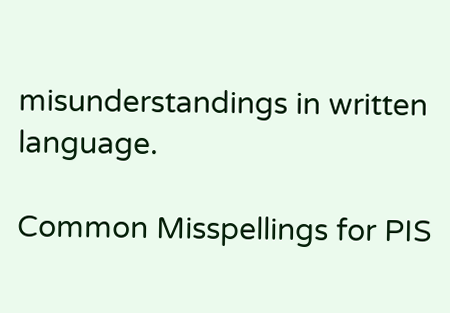misunderstandings in written language.

Common Misspellings for PIS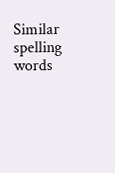Similar spelling words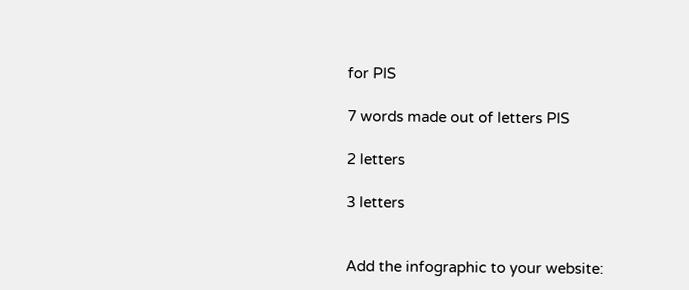for PIS

7 words made out of letters PIS

2 letters

3 letters


Add the infographic to your website: